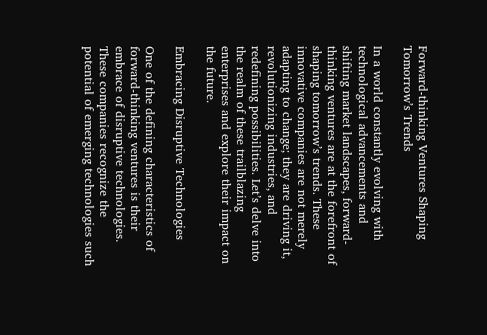Forward-thinking Ventures Shaping Tomorrow’s Trends

In a world constantly evolving with technological advancements and shifting market landscapes, forward-thinking ventures are at the forefront of shaping tomorrow’s trends. These innovative companies are not merely adapting to change; they are driving it, revolutionizing industries, and redefining possibilities. Let’s delve into the realm of these trailblazing enterprises and explore their impact on the future.

Embracing Disruptive Technologies

One of the defining characteristics of forward-thinking ventures is their embrace of disruptive technologies. These companies recognize the potential of emerging technologies such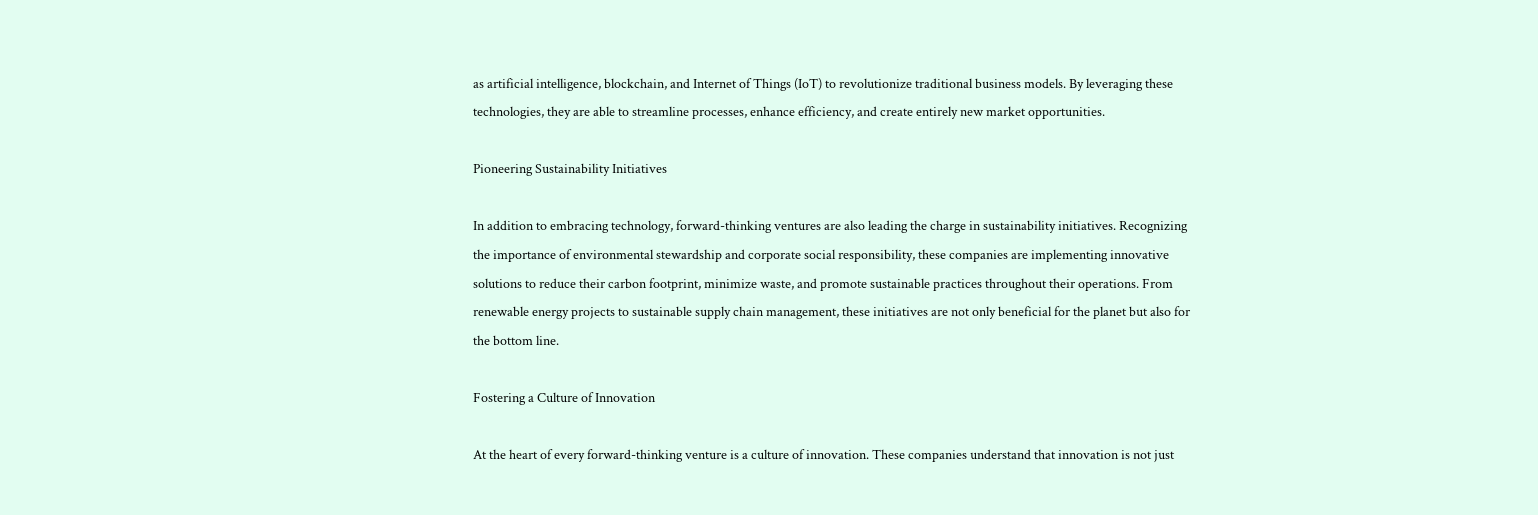as artificial intelligence, blockchain, and Internet of Things (IoT) to revolutionize traditional business models. By leveraging these technologies, they are able to streamline processes, enhance efficiency, and create entirely new market opportunities.

Pioneering Sustainability Initiatives

In addition to embracing technology, forward-thinking ventures are also leading the charge in sustainability initiatives. Recognizing the importance of environmental stewardship and corporate social responsibility, these companies are implementing innovative solutions to reduce their carbon footprint, minimize waste, and promote sustainable practices throughout their operations. From renewable energy projects to sustainable supply chain management, these initiatives are not only beneficial for the planet but also for the bottom line.

Fostering a Culture of Innovation

At the heart of every forward-thinking venture is a culture of innovation. These companies understand that innovation is not just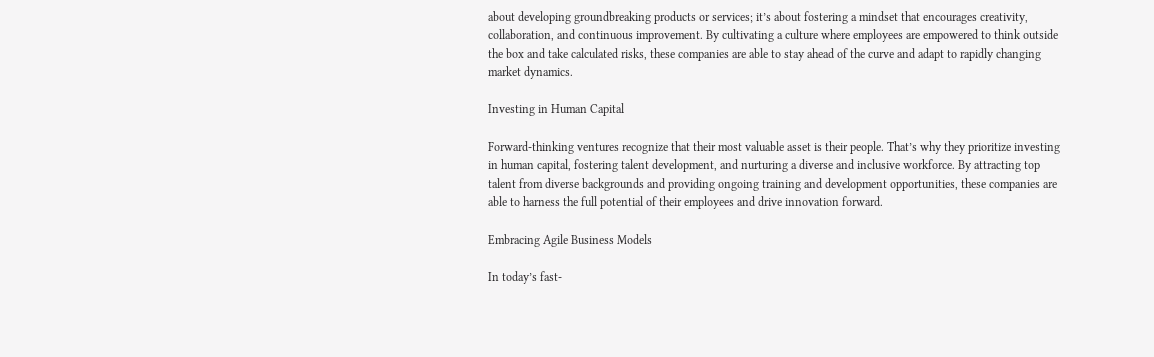about developing groundbreaking products or services; it’s about fostering a mindset that encourages creativity, collaboration, and continuous improvement. By cultivating a culture where employees are empowered to think outside the box and take calculated risks, these companies are able to stay ahead of the curve and adapt to rapidly changing market dynamics.

Investing in Human Capital

Forward-thinking ventures recognize that their most valuable asset is their people. That’s why they prioritize investing in human capital, fostering talent development, and nurturing a diverse and inclusive workforce. By attracting top talent from diverse backgrounds and providing ongoing training and development opportunities, these companies are able to harness the full potential of their employees and drive innovation forward.

Embracing Agile Business Models

In today’s fast-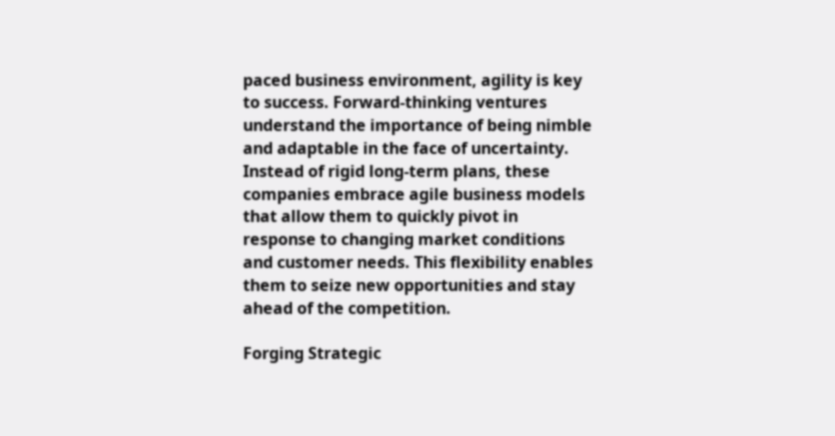paced business environment, agility is key to success. Forward-thinking ventures understand the importance of being nimble and adaptable in the face of uncertainty. Instead of rigid long-term plans, these companies embrace agile business models that allow them to quickly pivot in response to changing market conditions and customer needs. This flexibility enables them to seize new opportunities and stay ahead of the competition.

Forging Strategic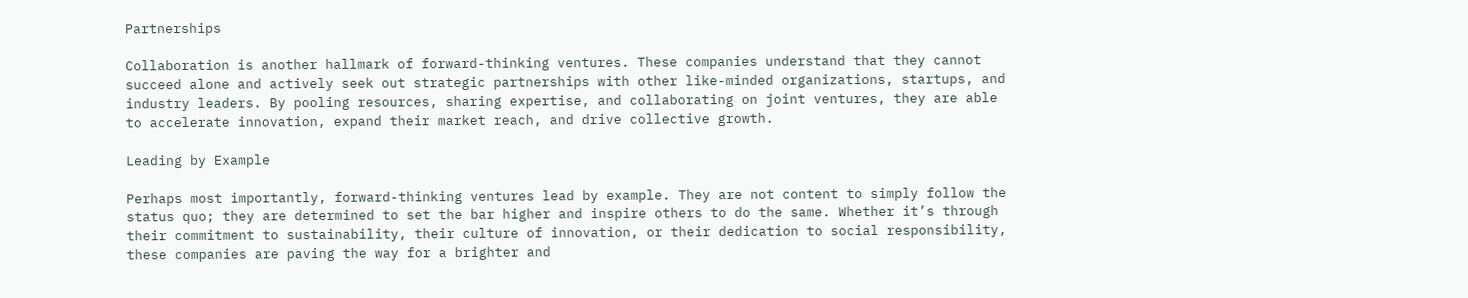Partnerships

Collaboration is another hallmark of forward-thinking ventures. These companies understand that they cannot succeed alone and actively seek out strategic partnerships with other like-minded organizations, startups, and industry leaders. By pooling resources, sharing expertise, and collaborating on joint ventures, they are able to accelerate innovation, expand their market reach, and drive collective growth.

Leading by Example

Perhaps most importantly, forward-thinking ventures lead by example. They are not content to simply follow the status quo; they are determined to set the bar higher and inspire others to do the same. Whether it’s through their commitment to sustainability, their culture of innovation, or their dedication to social responsibility, these companies are paving the way for a brighter and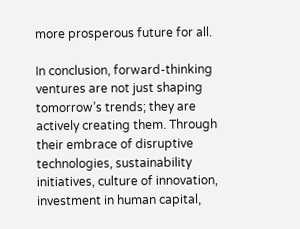more prosperous future for all.

In conclusion, forward-thinking ventures are not just shaping tomorrow’s trends; they are actively creating them. Through their embrace of disruptive technologies, sustainability initiatives, culture of innovation, investment in human capital,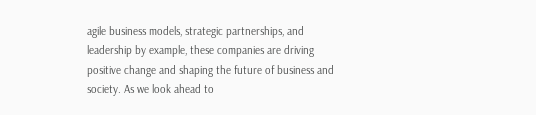agile business models, strategic partnerships, and leadership by example, these companies are driving positive change and shaping the future of business and society. As we look ahead to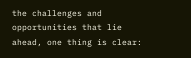the challenges and opportunities that lie ahead, one thing is clear: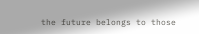the future belongs to those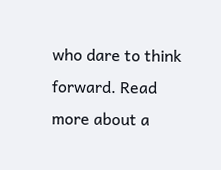who dare to think forward. Read more about a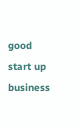good start up business